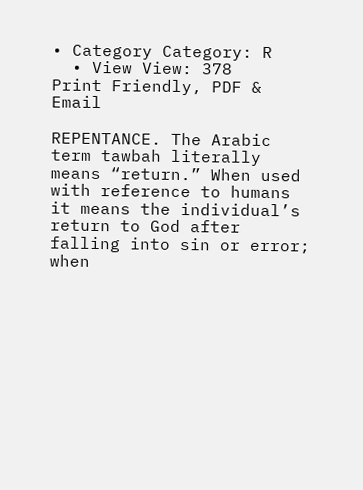• Category Category: R
  • View View: 378
Print Friendly, PDF & Email

REPENTANCE. The Arabic term tawbah literally means “return.” When used with reference to humans it means the individual’s return to God after falling into sin or error; when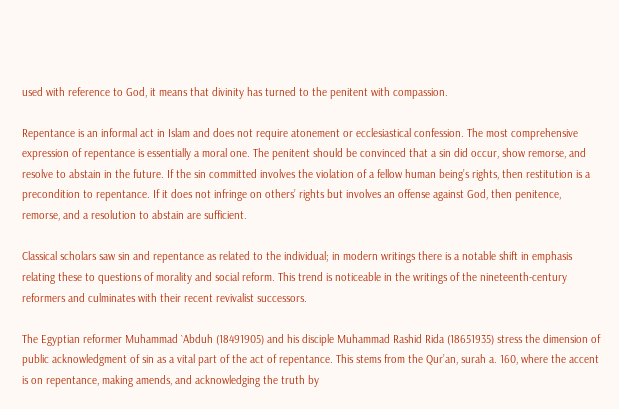used with reference to God, it means that divinity has turned to the penitent with compassion.

Repentance is an informal act in Islam and does not require atonement or ecclesiastical confession. The most comprehensive expression of repentance is essentially a moral one. The penitent should be convinced that a sin did occur, show remorse, and resolve to abstain in the future. If the sin committed involves the violation of a fellow human being’s rights, then restitution is a precondition to repentance. If it does not infringe on others’ rights but involves an offense against God, then penitence, remorse, and a resolution to abstain are sufficient.

Classical scholars saw sin and repentance as related to the individual; in modern writings there is a notable shift in emphasis relating these to questions of morality and social reform. This trend is noticeable in the writings of the nineteenth-century reformers and culminates with their recent revivalist successors.

The Egyptian reformer Muhammad `Abduh (18491905) and his disciple Muhammad Rashid Rida (18651935) stress the dimension of public acknowledgment of sin as a vital part of the act of repentance. This stems from the Qur’an, surah a. 160, where the accent is on repentance, making amends, and acknowledging the truth by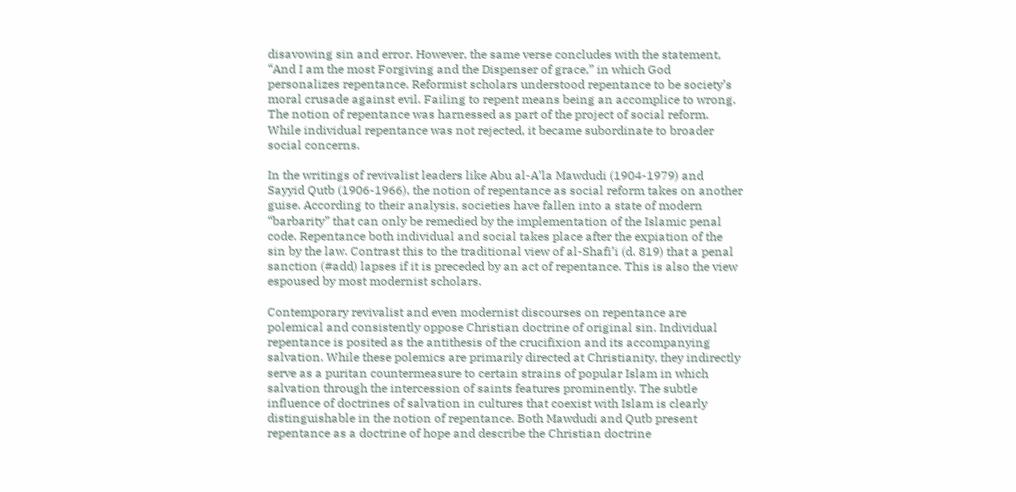disavowing sin and error. However, the same verse concludes with the statement, “And I am the most Forgiving and the Dispenser of grace,” in which God personalizes repentance. Reformist scholars understood repentance to be society’s moral crusade against evil. Failing to repent means being an accomplice to wrong. The notion of repentance was harnessed as part of the project of social reform. While individual repentance was not rejected, it became subordinate to broader social concerns.

In the writings of revivalist leaders like Abu al-A’la Mawdudi (1904-1979) and Sayyid Qutb (1906-1966), the notion of repentance as social reform takes on another guise. According to their analysis, societies have fallen into a state of modern “barbarity” that can only be remedied by the implementation of the Islamic penal code. Repentance both individual and social takes place after the expiation of the sin by the law. Contrast this to the traditional view of al-Shafi’i (d. 819) that a penal sanction (#add) lapses if it is preceded by an act of repentance. This is also the view espoused by most modernist scholars.

Contemporary revivalist and even modernist discourses on repentance are polemical and consistently oppose Christian doctrine of original sin. Individual repentance is posited as the antithesis of the crucifixion and its accompanying salvation. While these polemics are primarily directed at Christianity, they indirectly serve as a puritan countermeasure to certain strains of popular Islam in which salvation through the intercession of saints features prominently. The subtle influence of doctrines of salvation in cultures that coexist with Islam is clearly distinguishable in the notion of repentance. Both Mawdudi and Qutb present repentance as a doctrine of hope and describe the Christian doctrine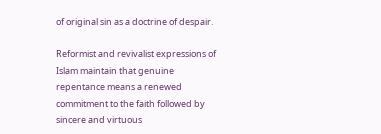of original sin as a doctrine of despair.

Reformist and revivalist expressions of Islam maintain that genuine repentance means a renewed commitment to the faith followed by sincere and virtuous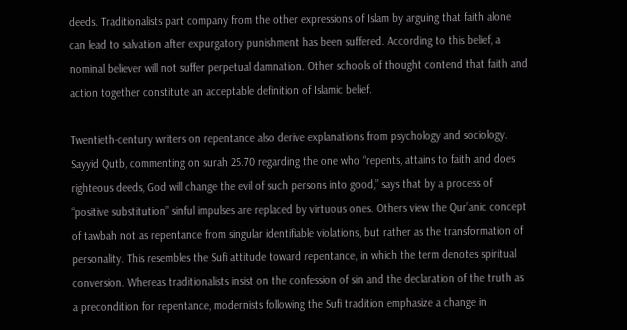deeds. Traditionalists part company from the other expressions of Islam by arguing that faith alone can lead to salvation after expurgatory punishment has been suffered. According to this belief, a nominal believer will not suffer perpetual damnation. Other schools of thought contend that faith and action together constitute an acceptable definition of Islamic belief.

Twentieth-century writers on repentance also derive explanations from psychology and sociology. Sayyid Qutb, commenting on surah 25.70 regarding the one who “repents, attains to faith and does righteous deeds, God will change the evil of such persons into good,” says that by a process of “positive substitution” sinful impulses are replaced by virtuous ones. Others view the Qur’anic concept of tawbah not as repentance from singular identifiable violations, but rather as the transformation of personality. This resembles the Sufi attitude toward repentance, in which the term denotes spiritual conversion. Whereas traditionalists insist on the confession of sin and the declaration of the truth as a precondition for repentance, modernists following the Sufi tradition emphasize a change in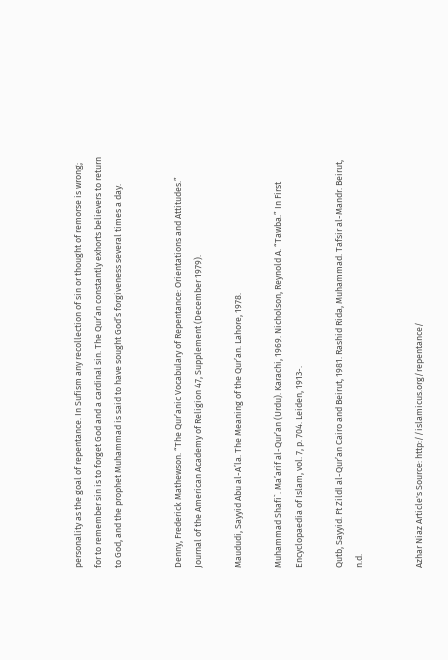personality as the goal of repentance. In Sufism any recollection of sin or thought of remorse is wrong; for to remember sin is to forget God and a cardinal sin. The Qur’an constantly exhorts believers to return to God, and the prophet Muhammad is said to have sought God’s forgiveness several times a day.


Denny, Frederick Mathewson. “The Qur’anic Vocabulary of Repentance: Orientations and Attitudes.” Journal of the American Academy of Religion 47, Supplement (December 1979).

Maududi, Sayyid Abu al-A’la. The Meaning of the Qur’an. Lahore, 1978.

Muhammad Shafi`. Ma’arif al-Qur’an (Urdu). Karachi, 1969. Nicholson, Reynold A. “Tawba.” In First Encyclopaedia of Islam, vol. 7, p. 704. Leiden, 1913-.

Qutb, Sayyid. Ft Zildl al-Qur’an Cairo and Beirut, 1981. Rashid Rida, Muhammad. Tafsir al-Mandr. Beirut, n.d.


Azhar Niaz Article's Source: http://islamicus.org/repentance/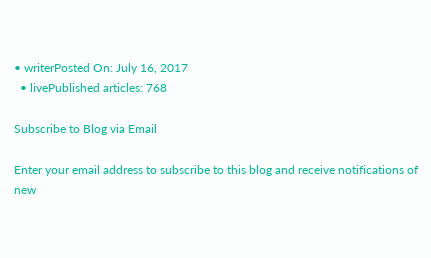• writerPosted On: July 16, 2017
  • livePublished articles: 768

Subscribe to Blog via Email

Enter your email address to subscribe to this blog and receive notifications of new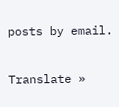posts by email.

Translate »